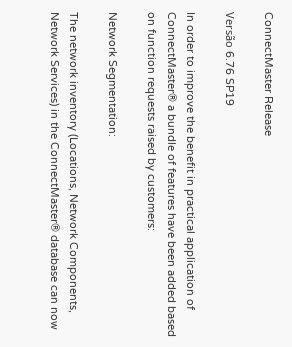ConnectMaster Release

Versão 6.76 SP19

In order to improve the benefit in practical application of ConnectMaster® a bundle of features have been added based on function requests raised by customers:

Network Segmentation:

The network inventory (Locations, Network Components, Network Services) in the ConnectMaster® database can now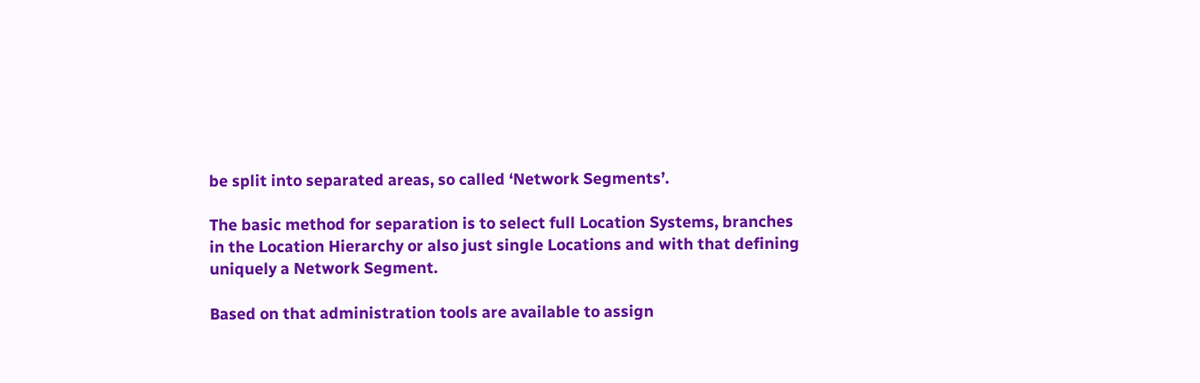be split into separated areas, so called ‘Network Segments’.

The basic method for separation is to select full Location Systems, branches in the Location Hierarchy or also just single Locations and with that defining uniquely a Network Segment.

Based on that administration tools are available to assign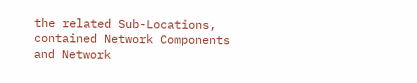the related Sub-Locations, contained Network Components and Network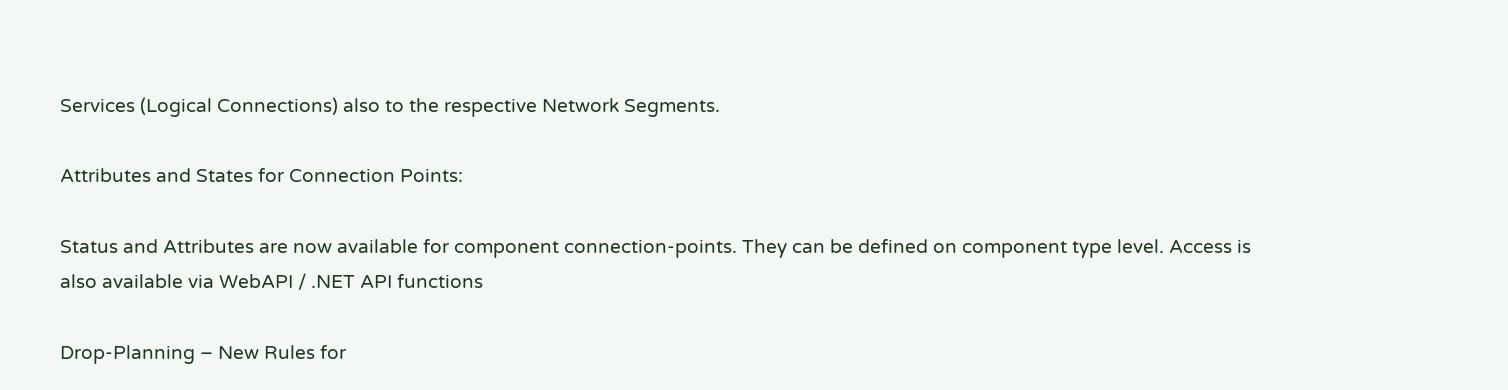Services (Logical Connections) also to the respective Network Segments.

Attributes and States for Connection Points:

Status and Attributes are now available for component connection-points. They can be defined on component type level. Access is also available via WebAPI / .NET API functions

Drop-Planning – New Rules for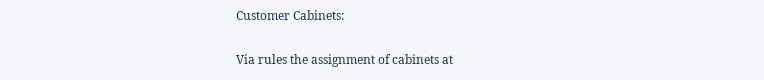Customer Cabinets:

Via rules the assignment of cabinets at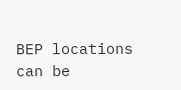BEP locations can be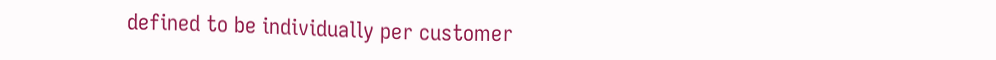defined to be individually per customer